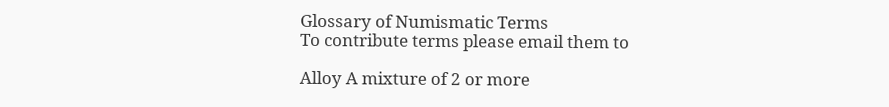Glossary of Numismatic Terms
To contribute terms please email them to

Alloy A mixture of 2 or more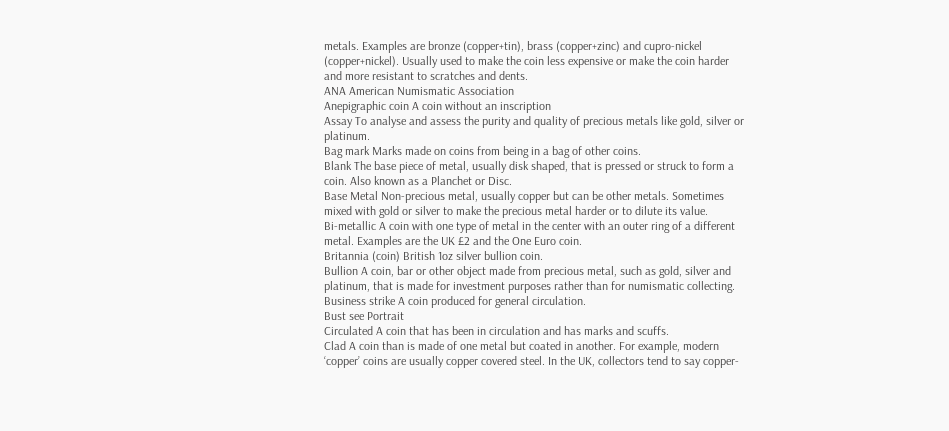metals. Examples are bronze (copper+tin), brass (copper+zinc) and cupro-nickel (copper+nickel). Usually used to make the coin less expensive or make the coin harder and more resistant to scratches and dents.
ANA American Numismatic Association
Anepigraphic coin A coin without an inscription
Assay To analyse and assess the purity and quality of precious metals like gold, silver or platinum.
Bag mark Marks made on coins from being in a bag of other coins.
Blank The base piece of metal, usually disk shaped, that is pressed or struck to form a coin. Also known as a Planchet or Disc.
Base Metal Non-precious metal, usually copper but can be other metals. Sometimes mixed with gold or silver to make the precious metal harder or to dilute its value.
Bi-metallic A coin with one type of metal in the center with an outer ring of a different metal. Examples are the UK £2 and the One Euro coin.
Britannia (coin) British 1oz silver bullion coin.
Bullion A coin, bar or other object made from precious metal, such as gold, silver and platinum, that is made for investment purposes rather than for numismatic collecting.
Business strike A coin produced for general circulation.
Bust see Portrait
Circulated A coin that has been in circulation and has marks and scuffs.
Clad A coin than is made of one metal but coated in another. For example, modern ‘copper’ coins are usually copper covered steel. In the UK, collectors tend to say copper-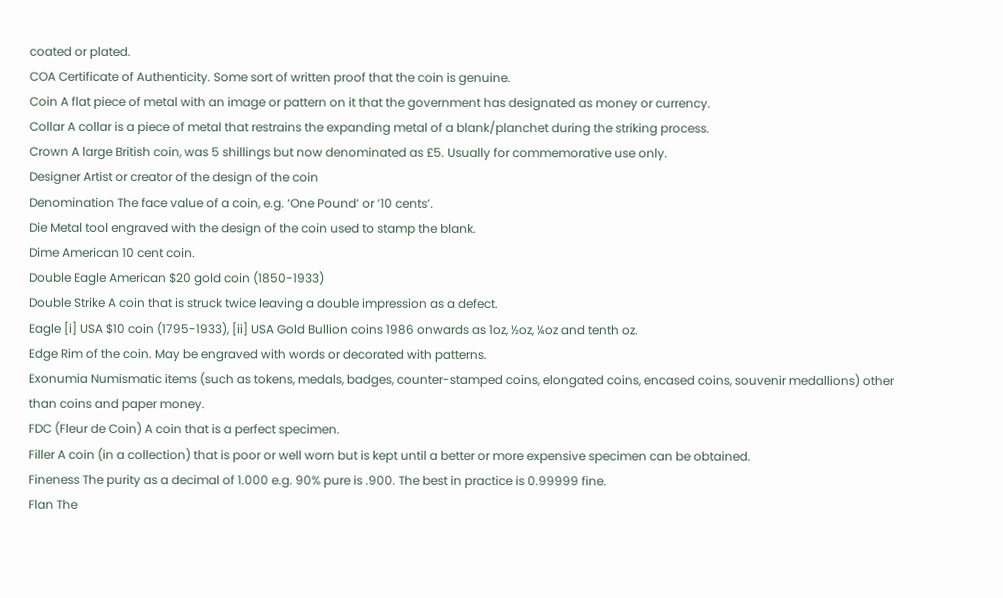coated or plated.
COA Certificate of Authenticity. Some sort of written proof that the coin is genuine.
Coin A flat piece of metal with an image or pattern on it that the government has designated as money or currency.
Collar A collar is a piece of metal that restrains the expanding metal of a blank/planchet during the striking process.
Crown A large British coin, was 5 shillings but now denominated as £5. Usually for commemorative use only.
Designer Artist or creator of the design of the coin
Denomination The face value of a coin, e.g. ‘One Pound’ or ’10 cents’.
Die Metal tool engraved with the design of the coin used to stamp the blank.
Dime American 10 cent coin.
Double Eagle American $20 gold coin (1850-1933)
Double Strike A coin that is struck twice leaving a double impression as a defect.
Eagle [i] USA $10 coin (1795-1933), [ii] USA Gold Bullion coins 1986 onwards as 1oz, ½oz, ¼oz and tenth oz.
Edge Rim of the coin. May be engraved with words or decorated with patterns.
Exonumia Numismatic items (such as tokens, medals, badges, counter-stamped coins, elongated coins, encased coins, souvenir medallions) other than coins and paper money.
FDC (Fleur de Coin) A coin that is a perfect specimen.
Filler A coin (in a collection) that is poor or well worn but is kept until a better or more expensive specimen can be obtained.
Fineness The purity as a decimal of 1.000 e.g. 90% pure is .900. The best in practice is 0.99999 fine.
Flan The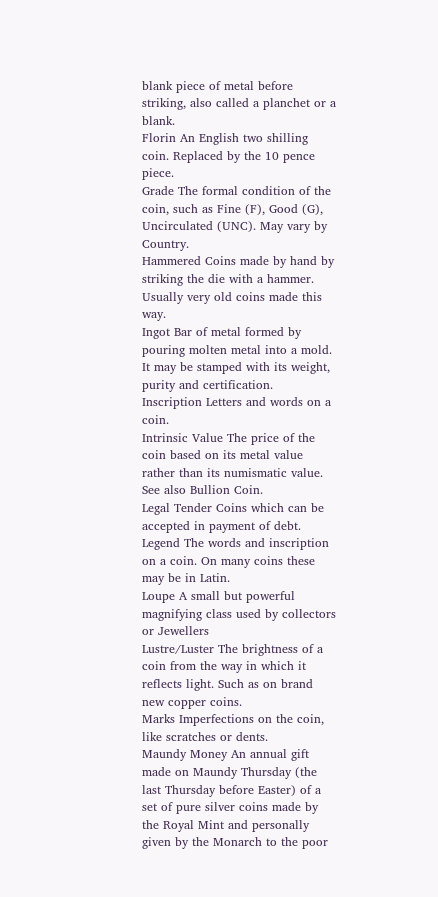blank piece of metal before striking, also called a planchet or a blank.
Florin An English two shilling coin. Replaced by the 10 pence piece.
Grade The formal condition of the coin, such as Fine (F), Good (G), Uncirculated (UNC). May vary by Country.
Hammered Coins made by hand by striking the die with a hammer. Usually very old coins made this way.
Ingot Bar of metal formed by pouring molten metal into a mold. It may be stamped with its weight, purity and certification.
Inscription Letters and words on a coin.
Intrinsic Value The price of the coin based on its metal value rather than its numismatic value. See also Bullion Coin.
Legal Tender Coins which can be accepted in payment of debt.
Legend The words and inscription on a coin. On many coins these may be in Latin.
Loupe A small but powerful magnifying class used by collectors or Jewellers
Lustre/Luster The brightness of a coin from the way in which it reflects light. Such as on brand new copper coins.
Marks Imperfections on the coin, like scratches or dents.
Maundy Money An annual gift made on Maundy Thursday (the last Thursday before Easter) of a set of pure silver coins made by the Royal Mint and personally given by the Monarch to the poor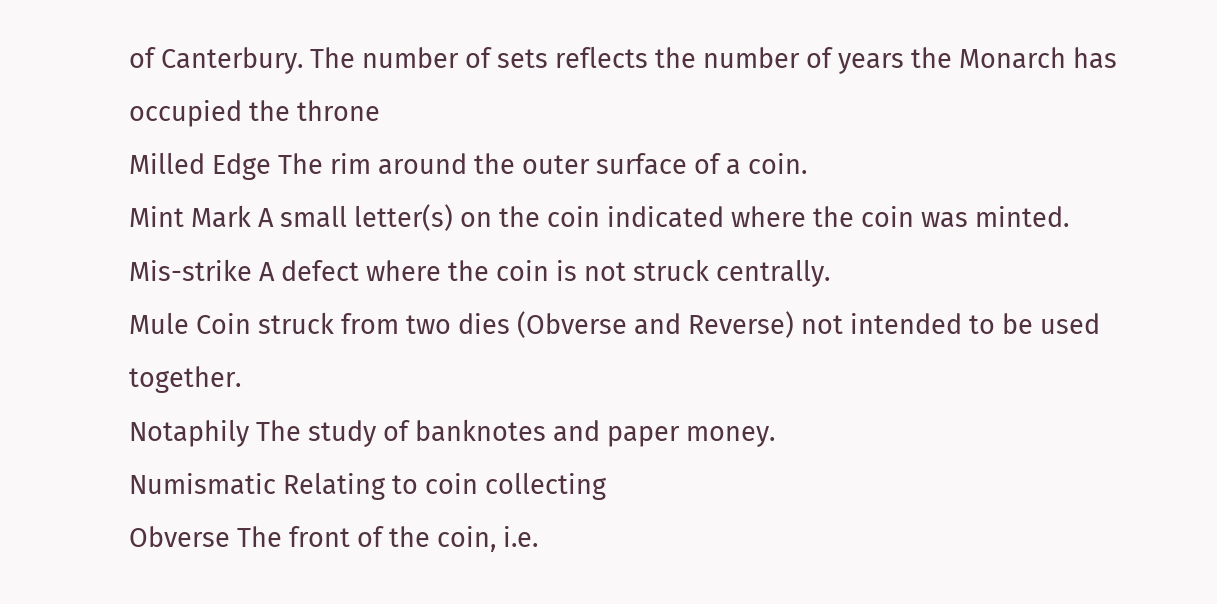of Canterbury. The number of sets reflects the number of years the Monarch has occupied the throne
Milled Edge The rim around the outer surface of a coin.
Mint Mark A small letter(s) on the coin indicated where the coin was minted.
Mis-strike A defect where the coin is not struck centrally.
Mule Coin struck from two dies (Obverse and Reverse) not intended to be used together.
Notaphily The study of banknotes and paper money.
Numismatic Relating to coin collecting
Obverse The front of the coin, i.e.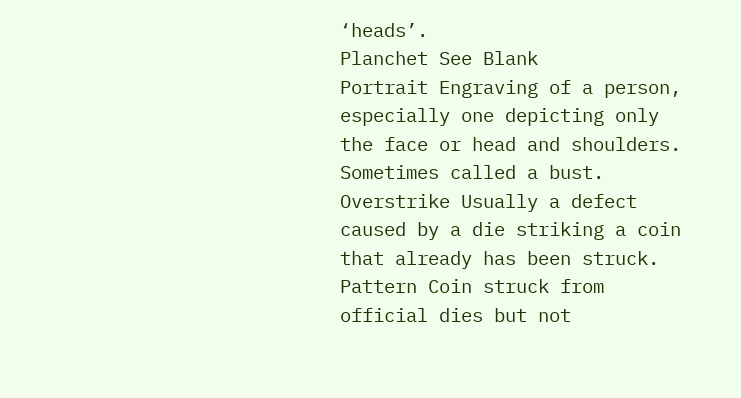‘heads’.
Planchet See Blank
Portrait Engraving of a person, especially one depicting only the face or head and shoulders. Sometimes called a bust.
Overstrike Usually a defect caused by a die striking a coin that already has been struck.
Pattern Coin struck from official dies but not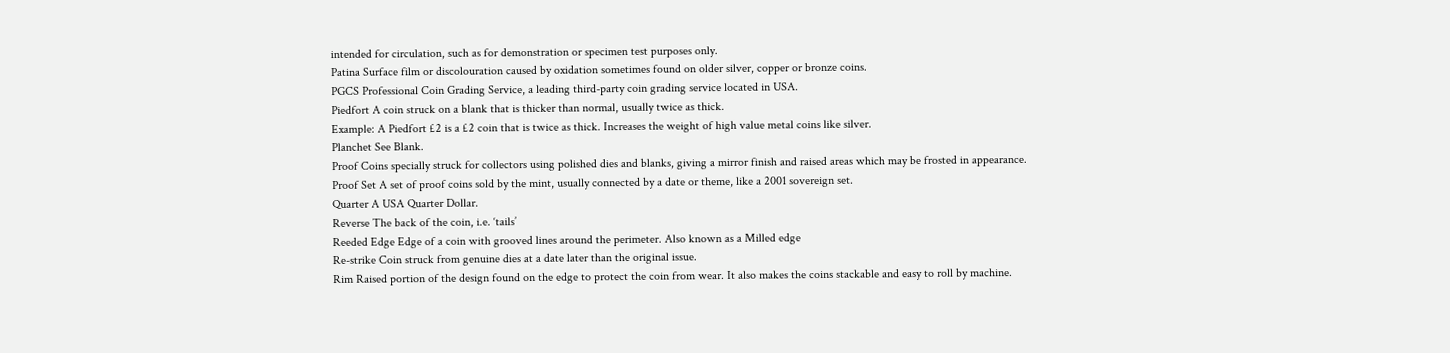intended for circulation, such as for demonstration or specimen test purposes only.
Patina Surface film or discolouration caused by oxidation sometimes found on older silver, copper or bronze coins.
PGCS Professional Coin Grading Service, a leading third-party coin grading service located in USA.
Piedfort A coin struck on a blank that is thicker than normal, usually twice as thick.
Example: A Piedfort £2 is a £2 coin that is twice as thick. Increases the weight of high value metal coins like silver.
Planchet See Blank.
Proof Coins specially struck for collectors using polished dies and blanks, giving a mirror finish and raised areas which may be frosted in appearance.
Proof Set A set of proof coins sold by the mint, usually connected by a date or theme, like a 2001 sovereign set.
Quarter A USA Quarter Dollar.
Reverse The back of the coin, i.e. ‘tails’
Reeded Edge Edge of a coin with grooved lines around the perimeter. Also known as a Milled edge
Re-strike Coin struck from genuine dies at a date later than the original issue.
Rim Raised portion of the design found on the edge to protect the coin from wear. It also makes the coins stackable and easy to roll by machine.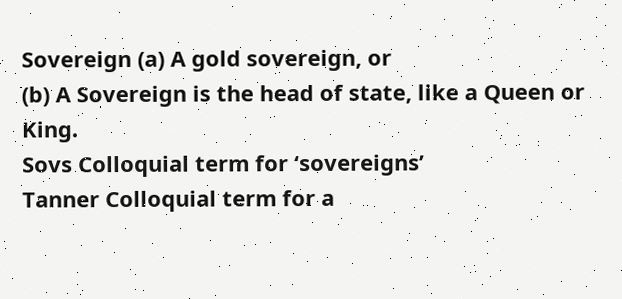Sovereign (a) A gold sovereign, or
(b) A Sovereign is the head of state, like a Queen or King.
Sovs Colloquial term for ‘sovereigns’
Tanner Colloquial term for a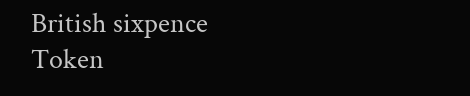British sixpence
Token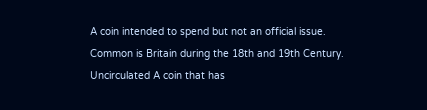A coin intended to spend but not an official issue. Common is Britain during the 18th and 19th Century.
Uncirculated A coin that has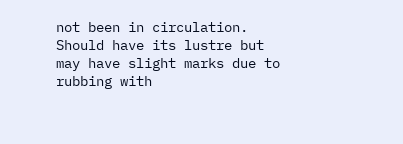not been in circulation. Should have its lustre but may have slight marks due to rubbing with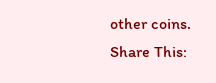other coins.
Share This: